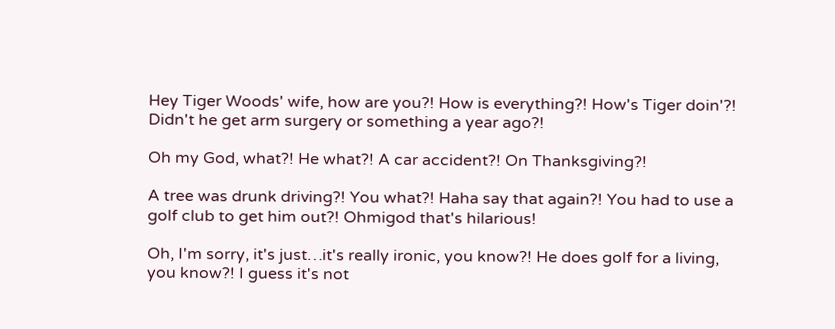Hey Tiger Woods' wife, how are you?! How is everything?! How's Tiger doin'?! Didn't he get arm surgery or something a year ago?!

Oh my God, what?! He what?! A car accident?! On Thanksgiving?!

A tree was drunk driving?! You what?! Haha say that again?! You had to use a golf club to get him out?! Ohmigod that's hilarious!

Oh, I'm sorry, it's just…it's really ironic, you know?! He does golf for a living, you know?! I guess it's not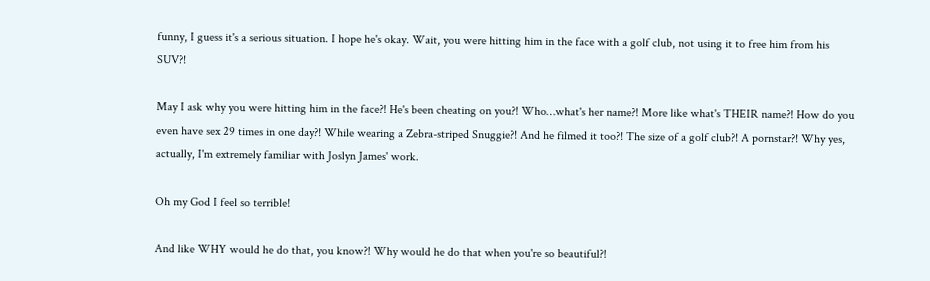funny, I guess it's a serious situation. I hope he's okay. Wait, you were hitting him in the face with a golf club, not using it to free him from his SUV?!

May I ask why you were hitting him in the face?! He's been cheating on you?! Who…what's her name?! More like what's THEIR name?! How do you even have sex 29 times in one day?! While wearing a Zebra-striped Snuggie?! And he filmed it too?! The size of a golf club?! A pornstar?! Why yes, actually, I'm extremely familiar with Joslyn James' work.

Oh my God I feel so terrible!

And like WHY would he do that, you know?! Why would he do that when you're so beautiful?!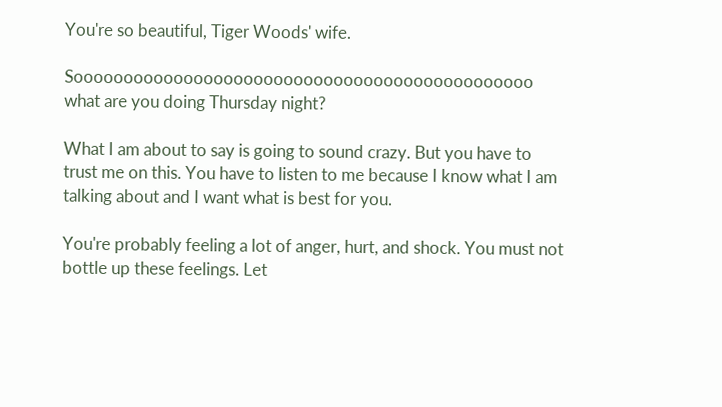You're so beautiful, Tiger Woods' wife.

Soooooooooooooooooooooooooooooooooooooooooooooo what are you doing Thursday night?

What I am about to say is going to sound crazy. But you have to trust me on this. You have to listen to me because I know what I am talking about and I want what is best for you.

You're probably feeling a lot of anger, hurt, and shock. You must not bottle up these feelings. Let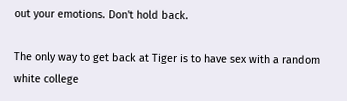out your emotions. Don't hold back.

The only way to get back at Tiger is to have sex with a random white college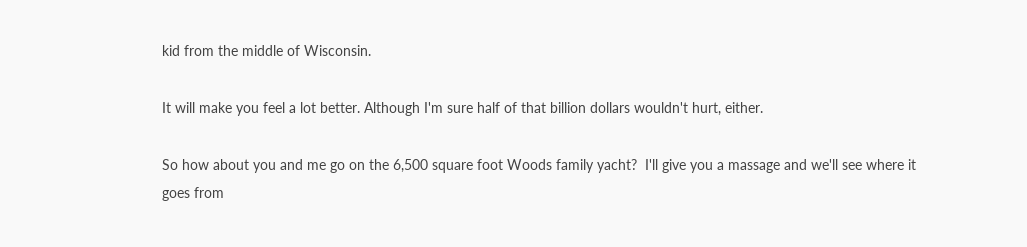kid from the middle of Wisconsin.

It will make you feel a lot better. Although I'm sure half of that billion dollars wouldn't hurt, either.

So how about you and me go on the 6,500 square foot Woods family yacht?  I'll give you a massage and we'll see where it goes from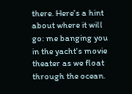there. Here's a hint about where it will go: me banging you in the yacht's movie theater as we float through the ocean.